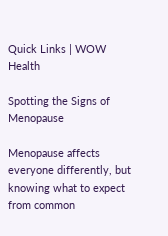Quick Links | WOW Health

Spotting the Signs of Menopause

Menopause affects everyone differently, but knowing what to expect from common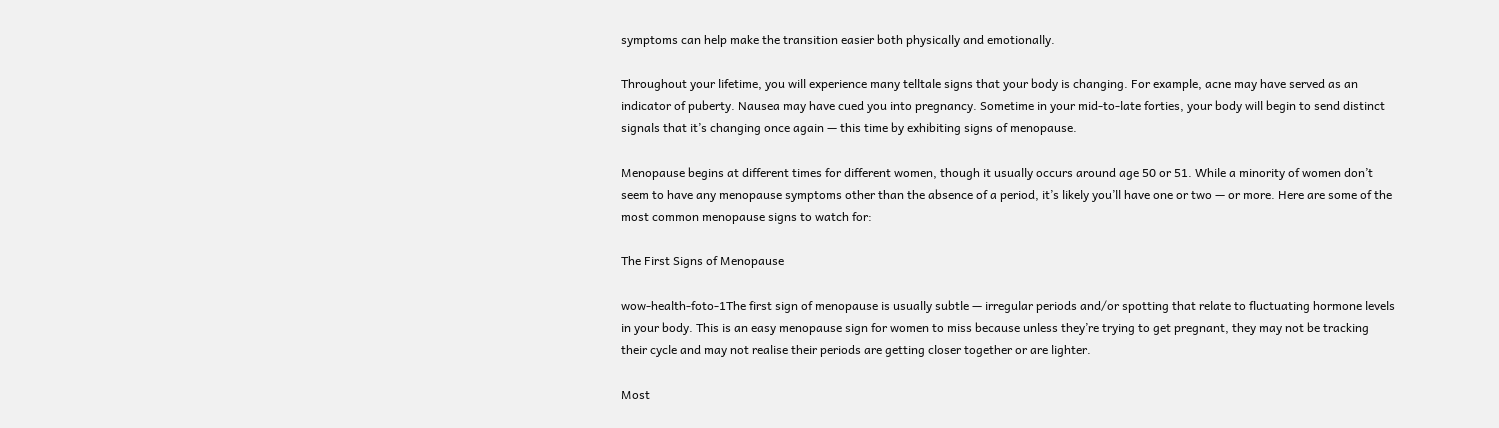symptoms can help make the transition easier both physically and emotionally.

Throughout your lifetime, you will experience many telltale signs that your body is changing. For example, acne may have served as an indicator of puberty. Nausea may have cued you into pregnancy. Sometime in your mid-to-late forties, your body will begin to send distinct signals that it’s changing once again — this time by exhibiting signs of menopause.

Menopause begins at different times for different women, though it usually occurs around age 50 or 51. While a minority of women don’t seem to have any menopause symptoms other than the absence of a period, it’s likely you’ll have one or two — or more. Here are some of the most common menopause signs to watch for:

The First Signs of Menopause

wow-health-foto-1The first sign of menopause is usually subtle — irregular periods and/or spotting that relate to fluctuating hormone levels in your body. This is an easy menopause sign for women to miss because unless they’re trying to get pregnant, they may not be tracking their cycle and may not realise their periods are getting closer together or are lighter.

Most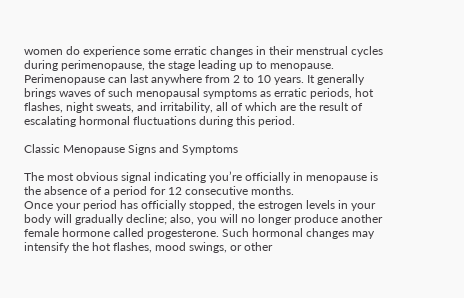women do experience some erratic changes in their menstrual cycles during perimenopause, the stage leading up to menopause. Perimenopause can last anywhere from 2 to 10 years. It generally brings waves of such menopausal symptoms as erratic periods, hot flashes, night sweats, and irritability, all of which are the result of escalating hormonal fluctuations during this period.

Classic Menopause Signs and Symptoms

The most obvious signal indicating you’re officially in menopause is the absence of a period for 12 consecutive months.
Once your period has officially stopped, the estrogen levels in your body will gradually decline; also, you will no longer produce another female hormone called progesterone. Such hormonal changes may intensify the hot flashes, mood swings, or other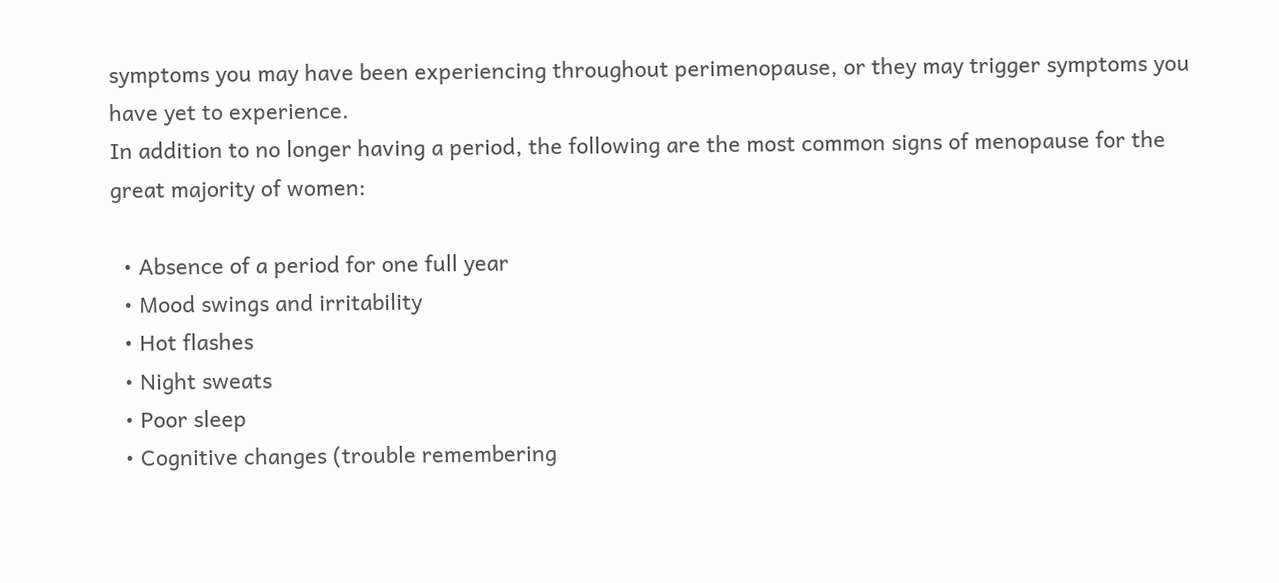symptoms you may have been experiencing throughout perimenopause, or they may trigger symptoms you have yet to experience.
In addition to no longer having a period, the following are the most common signs of menopause for the great majority of women:

  • Absence of a period for one full year
  • Mood swings and irritability
  • Hot flashes
  • Night sweats
  • Poor sleep
  • Cognitive changes (trouble remembering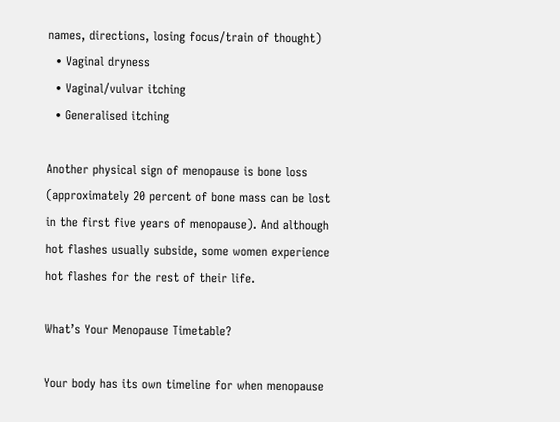names, directions, losing focus/train of thought)
  • Vaginal dryness
  • Vaginal/vulvar itching
  • Generalised itching

Another physical sign of menopause is bone loss (approximately 20 percent of bone mass can be lost in the first five years of menopause). And although hot flashes usually subside, some women experience hot flashes for the rest of their life.

What’s Your Menopause Timetable?

Your body has its own timeline for when menopause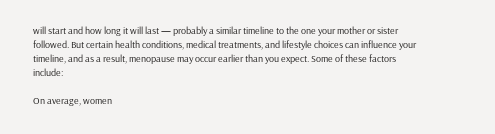will start and how long it will last — probably a similar timeline to the one your mother or sister followed. But certain health conditions, medical treatments, and lifestyle choices can influence your timeline, and as a result, menopause may occur earlier than you expect. Some of these factors include:

On average, women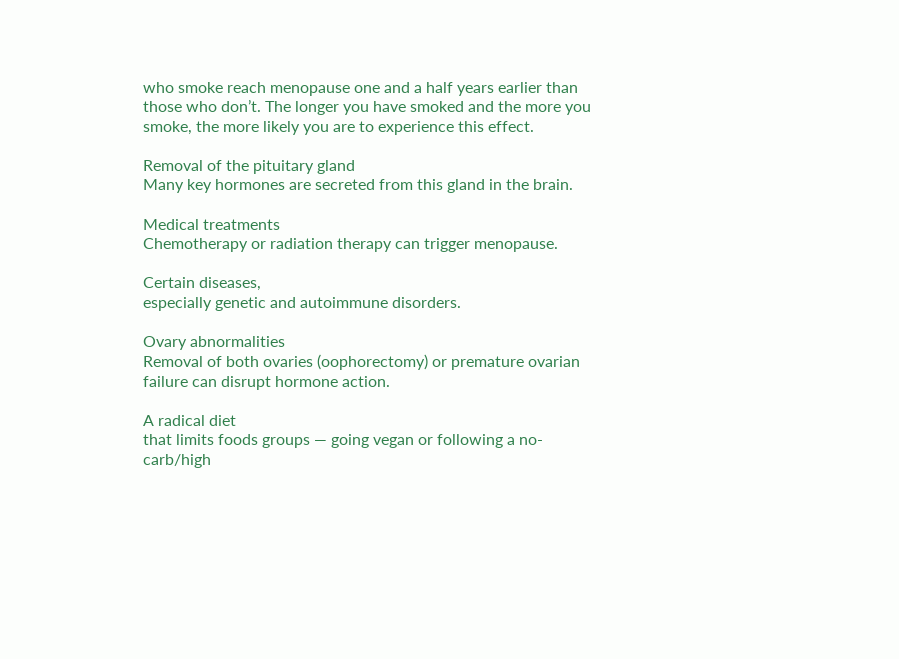who smoke reach menopause one and a half years earlier than those who don’t. The longer you have smoked and the more you smoke, the more likely you are to experience this effect.

Removal of the pituitary gland
Many key hormones are secreted from this gland in the brain.

Medical treatments
Chemotherapy or radiation therapy can trigger menopause.

Certain diseases,
especially genetic and autoimmune disorders.

Ovary abnormalities
Removal of both ovaries (oophorectomy) or premature ovarian failure can disrupt hormone action.

A radical diet
that limits foods groups — going vegan or following a no-carb/high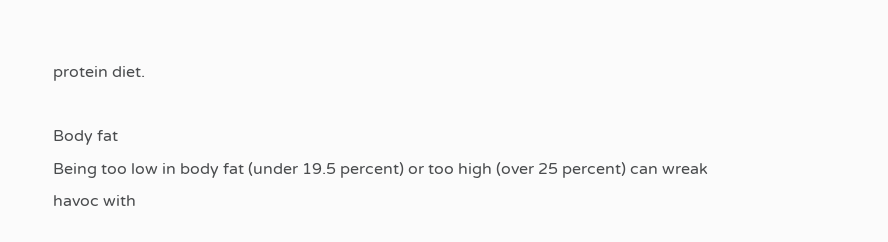protein diet.

Body fat
Being too low in body fat (under 19.5 percent) or too high (over 25 percent) can wreak havoc with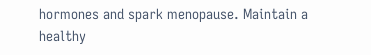hormones and spark menopause. Maintain a healthy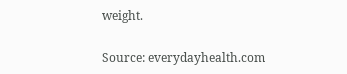weight.

Source: everydayhealth.com